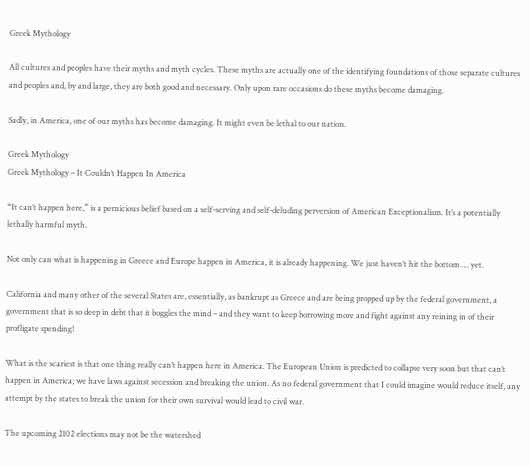Greek Mythology

All cultures and peoples have their myths and myth cycles. These myths are actually one of the identifying foundations of those separate cultures and peoples and, by and large, they are both good and necessary. Only upon rare occasions do these myths become damaging.

Sadly, in America, one of our myths has become damaging. It might even be lethal to our nation.

Greek Mythology
Greek Mythology – It Couldn’t Happen In America

“It can’t happen here,” is a pernicious belief based on a self-serving and self-deluding perversion of American Exceptionalism. It’s a potentially lethally harmful myth.

Not only can what is happening in Greece and Europe happen in America, it is already happening. We just haven’t hit the bottom … yet.

California and many other of the several States are, essentially, as bankrupt as Greece and are being propped up by the federal government, a government that is so deep in debt that it boggles the mind – and they want to keep borrowing more and fight against any reining in of their profligate spending!

What is the scariest is that one thing really can’t happen here in America. The European Union is predicted to collapse very soon but that can’t happen in America; we have laws against secession and breaking the union. As no federal government that I could imagine would reduce itself, any attempt by the states to break the union for their own survival would lead to civil war.

The upcoming 2102 elections may not be the watershed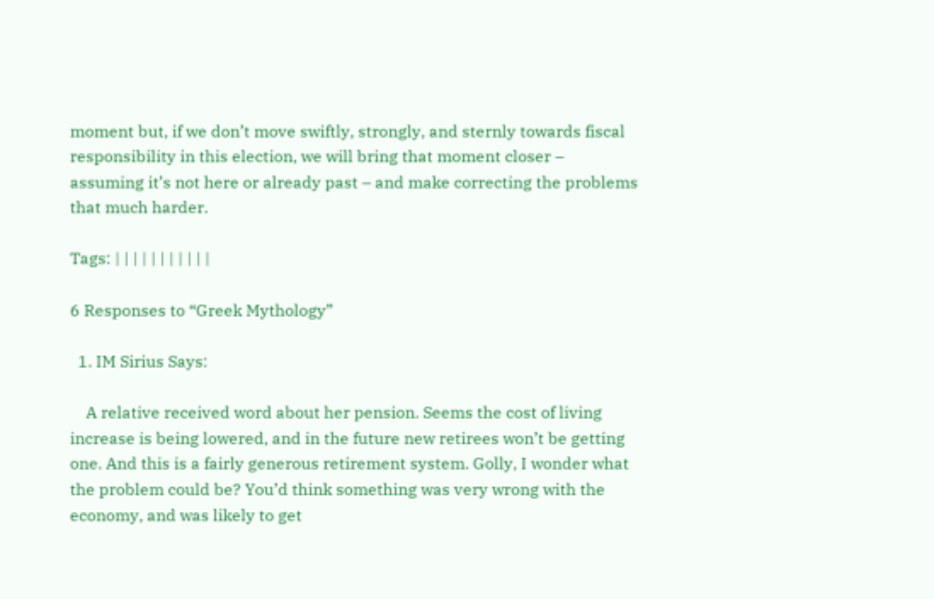moment but, if we don’t move swiftly, strongly, and sternly towards fiscal responsibility in this election, we will bring that moment closer – assuming it’s not here or already past – and make correcting the problems that much harder.

Tags: | | | | | | | | | | |

6 Responses to “Greek Mythology”

  1. IM Sirius Says:

    A relative received word about her pension. Seems the cost of living increase is being lowered, and in the future new retirees won’t be getting one. And this is a fairly generous retirement system. Golly, I wonder what the problem could be? You’d think something was very wrong with the economy, and was likely to get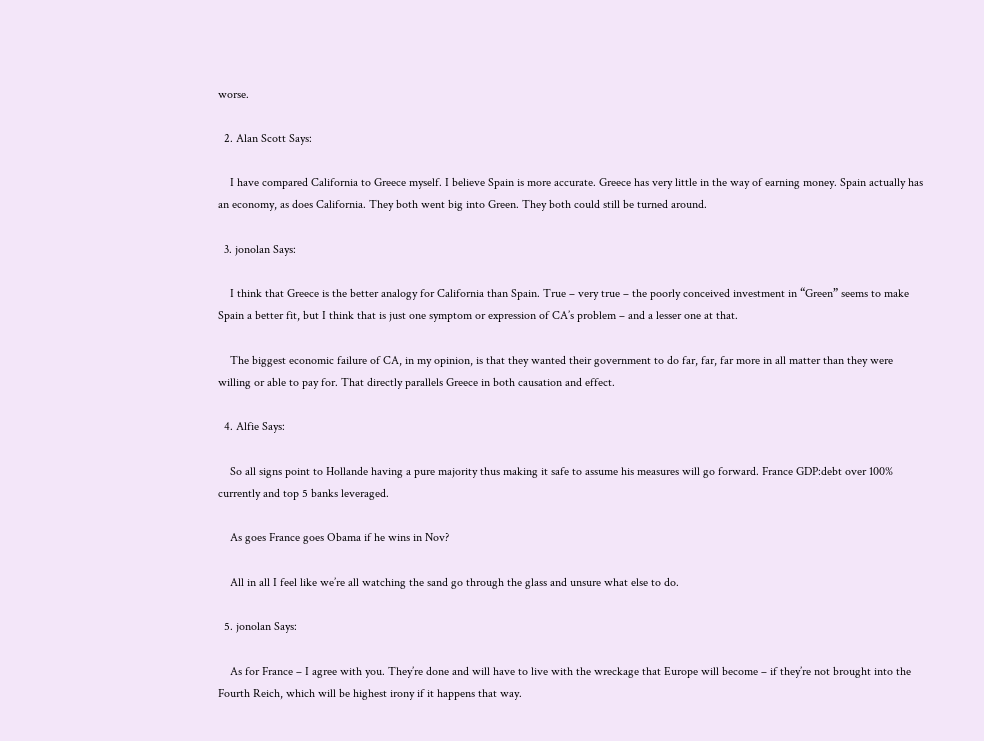worse.

  2. Alan Scott Says:

    I have compared California to Greece myself. I believe Spain is more accurate. Greece has very little in the way of earning money. Spain actually has an economy, as does California. They both went big into Green. They both could still be turned around.

  3. jonolan Says:

    I think that Greece is the better analogy for California than Spain. True – very true – the poorly conceived investment in “Green” seems to make Spain a better fit, but I think that is just one symptom or expression of CA’s problem – and a lesser one at that.

    The biggest economic failure of CA, in my opinion, is that they wanted their government to do far, far, far more in all matter than they were willing or able to pay for. That directly parallels Greece in both causation and effect.

  4. Alfie Says:

    So all signs point to Hollande having a pure majority thus making it safe to assume his measures will go forward. France GDP:debt over 100% currently and top 5 banks leveraged.

    As goes France goes Obama if he wins in Nov?

    All in all I feel like we’re all watching the sand go through the glass and unsure what else to do.

  5. jonolan Says:

    As for France – I agree with you. They’re done and will have to live with the wreckage that Europe will become – if they’re not brought into the Fourth Reich, which will be highest irony if it happens that way.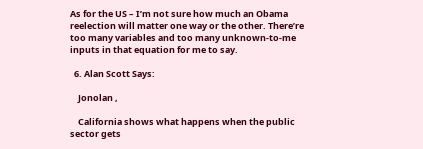As for the US – I’m not sure how much an Obama reelection will matter one way or the other. There’re too many variables and too many unknown-to-me inputs in that equation for me to say.

  6. Alan Scott Says:

    Jonolan ,

    California shows what happens when the public sector gets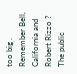too big . Remember Bell, California and Robert Rizzo ? The public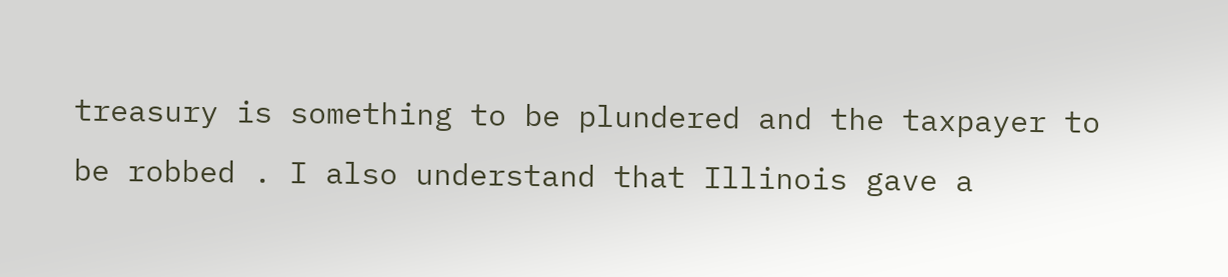treasury is something to be plundered and the taxpayer to be robbed . I also understand that Illinois gave a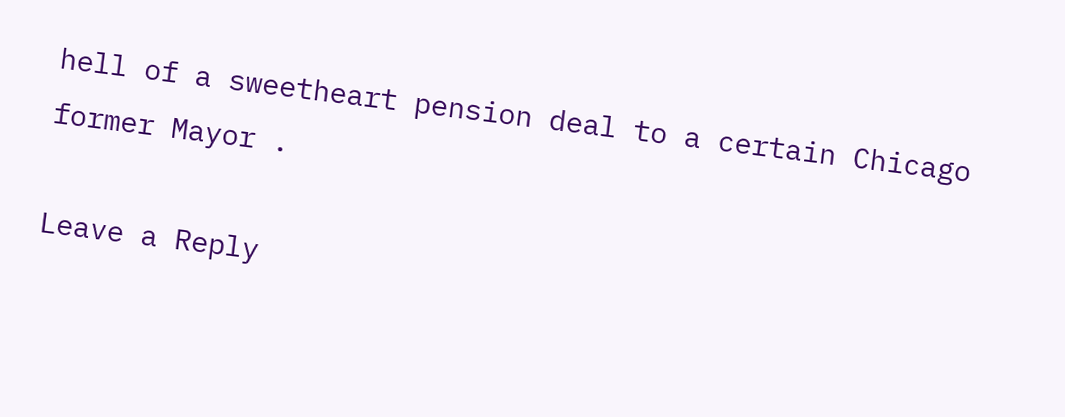hell of a sweetheart pension deal to a certain Chicago former Mayor .

Leave a Reply